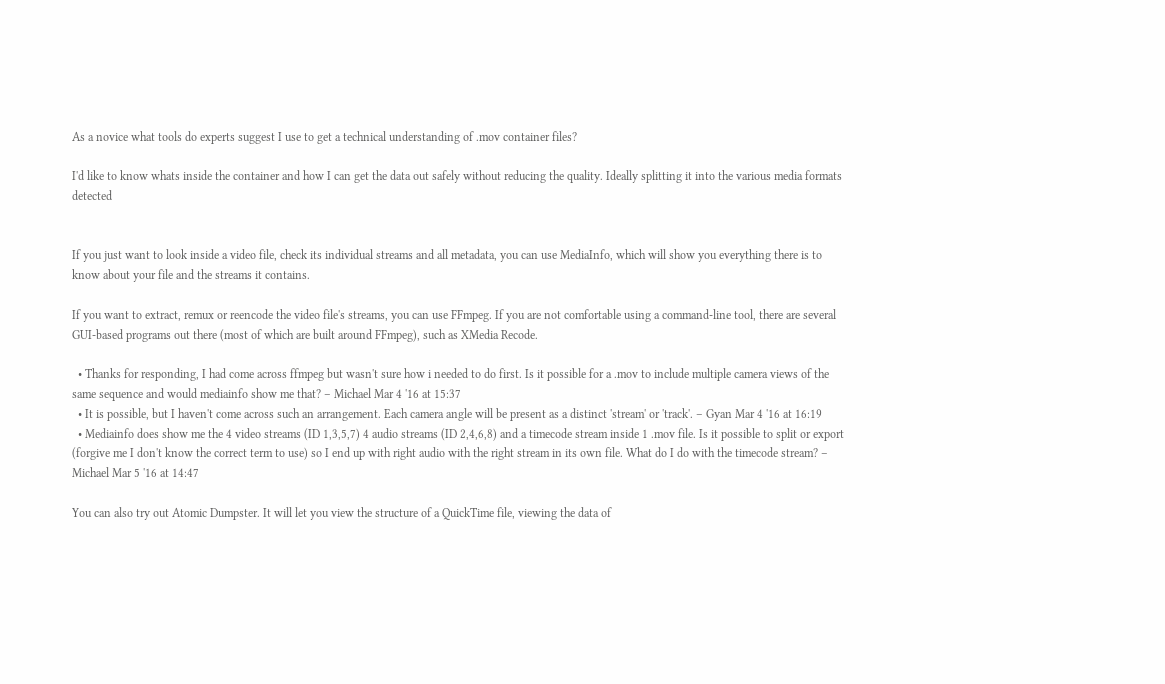As a novice what tools do experts suggest I use to get a technical understanding of .mov container files?

I'd like to know whats inside the container and how I can get the data out safely without reducing the quality. Ideally splitting it into the various media formats detected


If you just want to look inside a video file, check its individual streams and all metadata, you can use MediaInfo, which will show you everything there is to know about your file and the streams it contains.

If you want to extract, remux or reencode the video file's streams, you can use FFmpeg. If you are not comfortable using a command-line tool, there are several GUI-based programs out there (most of which are built around FFmpeg), such as XMedia Recode.

  • Thanks for responding, I had come across ffmpeg but wasn't sure how i needed to do first. Is it possible for a .mov to include multiple camera views of the same sequence and would mediainfo show me that? – Michael Mar 4 '16 at 15:37
  • It is possible, but I haven't come across such an arrangement. Each camera angle will be present as a distinct 'stream' or 'track'. – Gyan Mar 4 '16 at 16:19
  • Mediainfo does show me the 4 video streams (ID 1,3,5,7) 4 audio streams (ID 2,4,6,8) and a timecode stream inside 1 .mov file. Is it possible to split or export (forgive me I don't know the correct term to use) so I end up with right audio with the right stream in its own file. What do I do with the timecode stream? – Michael Mar 5 '16 at 14:47

You can also try out Atomic Dumpster. It will let you view the structure of a QuickTime file, viewing the data of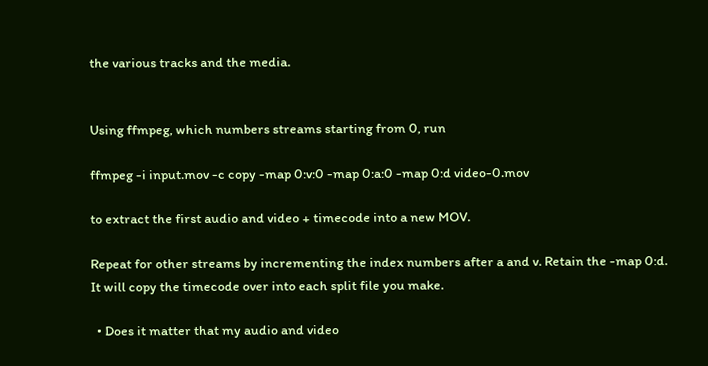the various tracks and the media.


Using ffmpeg, which numbers streams starting from 0, run

ffmpeg -i input.mov -c copy -map 0:v:0 -map 0:a:0 -map 0:d video-0.mov

to extract the first audio and video + timecode into a new MOV.

Repeat for other streams by incrementing the index numbers after a and v. Retain the -map 0:d. It will copy the timecode over into each split file you make.

  • Does it matter that my audio and video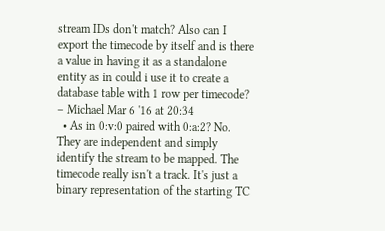stream IDs don't match? Also can I export the timecode by itself and is there a value in having it as a standalone entity as in could i use it to create a database table with 1 row per timecode? – Michael Mar 6 '16 at 20:34
  • As in 0:v:0 paired with 0:a:2? No. They are independent and simply identify the stream to be mapped. The timecode really isn't a track. It's just a binary representation of the starting TC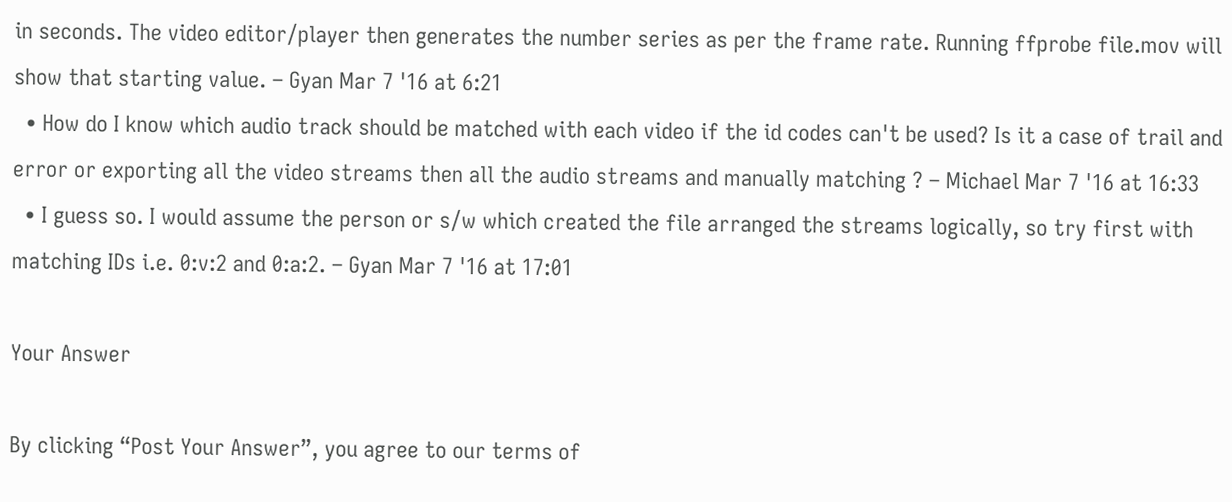in seconds. The video editor/player then generates the number series as per the frame rate. Running ffprobe file.mov will show that starting value. – Gyan Mar 7 '16 at 6:21
  • How do I know which audio track should be matched with each video if the id codes can't be used? Is it a case of trail and error or exporting all the video streams then all the audio streams and manually matching ? – Michael Mar 7 '16 at 16:33
  • I guess so. I would assume the person or s/w which created the file arranged the streams logically, so try first with matching IDs i.e. 0:v:2 and 0:a:2. – Gyan Mar 7 '16 at 17:01

Your Answer

By clicking “Post Your Answer”, you agree to our terms of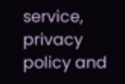service, privacy policy and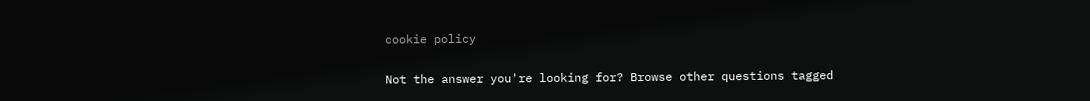cookie policy

Not the answer you're looking for? Browse other questions tagged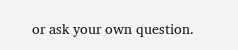or ask your own question.